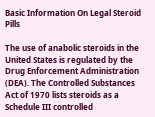Basic Information On Legal Steroid Pills

The use of anabolic steroids in the United States is regulated by the Drug Enforcement Administration (DEA). The Controlled Substances Act of 1970 lists steroids as a Schedule III controlled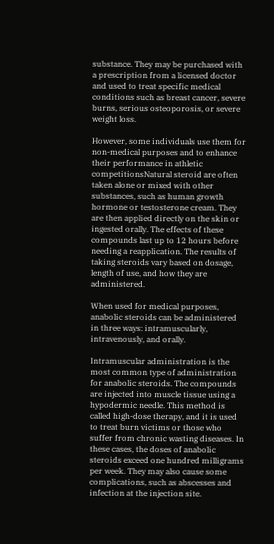substance. They may be purchased with a prescription from a licensed doctor and used to treat specific medical conditions such as breast cancer, severe burns, serious osteoporosis, or severe weight loss.

However, some individuals use them for non-medical purposes and to enhance their performance in athletic competitionsNatural steroid are often taken alone or mixed with other substances, such as human growth hormone or testosterone cream. They are then applied directly on the skin or ingested orally. The effects of these compounds last up to 12 hours before needing a reapplication. The results of taking steroids vary based on dosage, length of use, and how they are administered.

When used for medical purposes, anabolic steroids can be administered in three ways: intramuscularly, intravenously, and orally.

Intramuscular administration is the most common type of administration for anabolic steroids. The compounds are injected into muscle tissue using a hypodermic needle. This method is called high-dose therapy, and it is used to treat burn victims or those who suffer from chronic wasting diseases. In these cases, the doses of anabolic steroids exceed one hundred milligrams per week. They may also cause some complications, such as abscesses and infection at the injection site.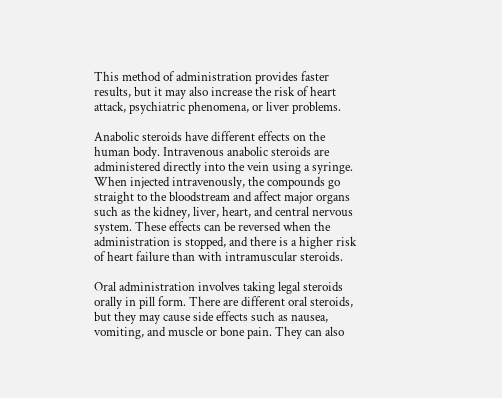This method of administration provides faster results, but it may also increase the risk of heart attack, psychiatric phenomena, or liver problems.

Anabolic steroids have different effects on the human body. Intravenous anabolic steroids are administered directly into the vein using a syringe. When injected intravenously, the compounds go straight to the bloodstream and affect major organs such as the kidney, liver, heart, and central nervous system. These effects can be reversed when the administration is stopped, and there is a higher risk of heart failure than with intramuscular steroids.

Oral administration involves taking legal steroids orally in pill form. There are different oral steroids, but they may cause side effects such as nausea, vomiting, and muscle or bone pain. They can also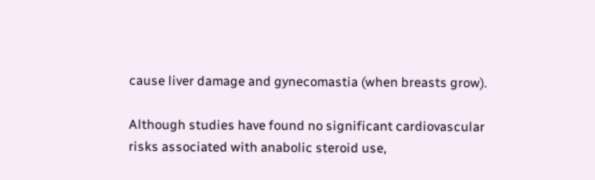cause liver damage and gynecomastia (when breasts grow).

Although studies have found no significant cardiovascular risks associated with anabolic steroid use,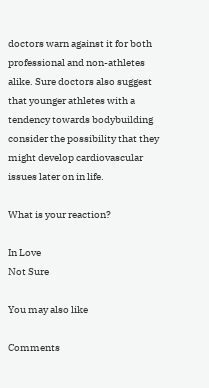doctors warn against it for both professional and non-athletes alike. Sure doctors also suggest that younger athletes with a tendency towards bodybuilding consider the possibility that they might develop cardiovascular issues later on in life.

What is your reaction?

In Love
Not Sure

You may also like

Comments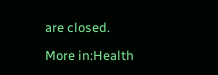are closed.

More in:Health